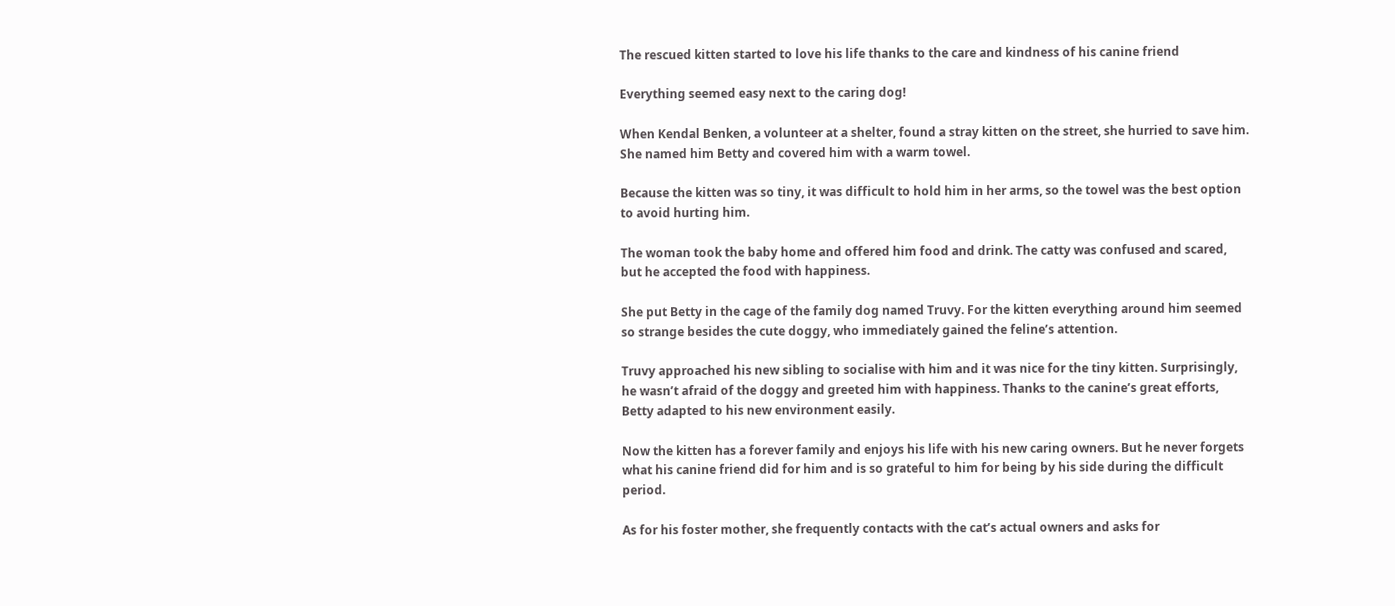The rescued kitten started to love his life thanks to the care and kindness of his canine friend

Everything seemed easy next to the caring dog!

When Kendal Benken, a volunteer at a shelter, found a stray kitten on the street, she hurried to save him. She named him Betty and covered him with a warm towel.

Because the kitten was so tiny, it was difficult to hold him in her arms, so the towel was the best option to avoid hurting him.

The woman took the baby home and offered him food and drink. The catty was confused and scared, but he accepted the food with happiness.

She put Betty in the cage of the family dog named Truvy. For the kitten everything around him seemed so strange besides the cute doggy, who immediately gained the feline’s attention.

Truvy approached his new sibling to socialise with him and it was nice for the tiny kitten. Surprisingly, he wasn’t afraid of the doggy and greeted him with happiness. Thanks to the canine’s great efforts, Betty adapted to his new environment easily.

Now the kitten has a forever family and enjoys his life with his new caring owners. But he never forgets what his canine friend did for him and is so grateful to him for being by his side during the difficult period.

As for his foster mother, she frequently contacts with the cat’s actual owners and asks for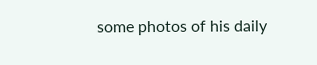some photos of his daily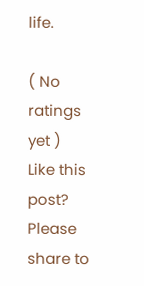life.

( No ratings yet )
Like this post? Please share to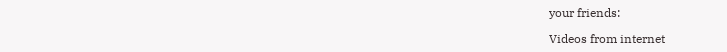your friends:

Videos from internet